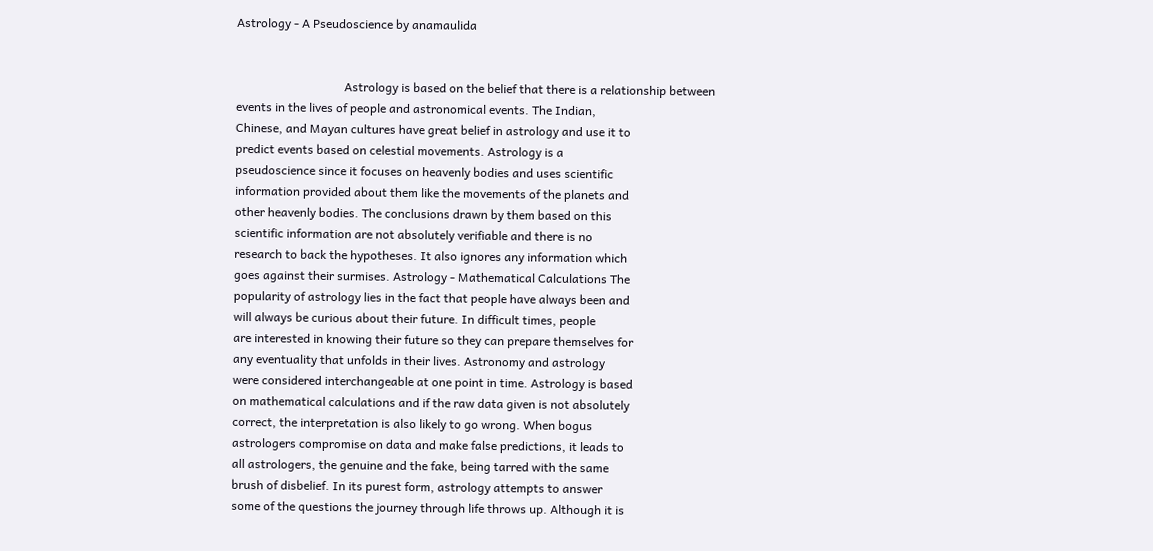Astrology - A Pseudoscience by anamaulida


                                    Astrology is based on the belief that there is a relationship between
events in the lives of people and astronomical events. The Indian,
Chinese, and Mayan cultures have great belief in astrology and use it to
predict events based on celestial movements. Astrology is a
pseudoscience since it focuses on heavenly bodies and uses scientific
information provided about them like the movements of the planets and
other heavenly bodies. The conclusions drawn by them based on this
scientific information are not absolutely verifiable and there is no
research to back the hypotheses. It also ignores any information which
goes against their surmises. Astrology - Mathematical Calculations The
popularity of astrology lies in the fact that people have always been and
will always be curious about their future. In difficult times, people
are interested in knowing their future so they can prepare themselves for
any eventuality that unfolds in their lives. Astronomy and astrology
were considered interchangeable at one point in time. Astrology is based
on mathematical calculations and if the raw data given is not absolutely
correct, the interpretation is also likely to go wrong. When bogus
astrologers compromise on data and make false predictions, it leads to
all astrologers, the genuine and the fake, being tarred with the same
brush of disbelief. In its purest form, astrology attempts to answer
some of the questions the journey through life throws up. Although it is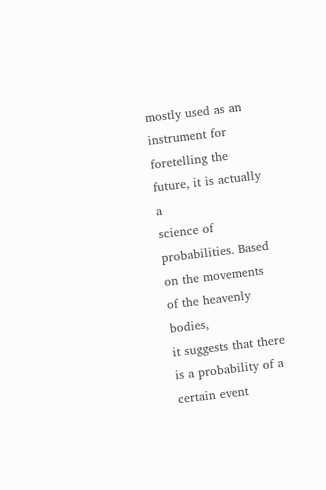mostly used as an instrument for foretelling the future, it is actually a
science of probabilities. Based on the movements of the heavenly bodies,
it suggests that there is a probability of a certain event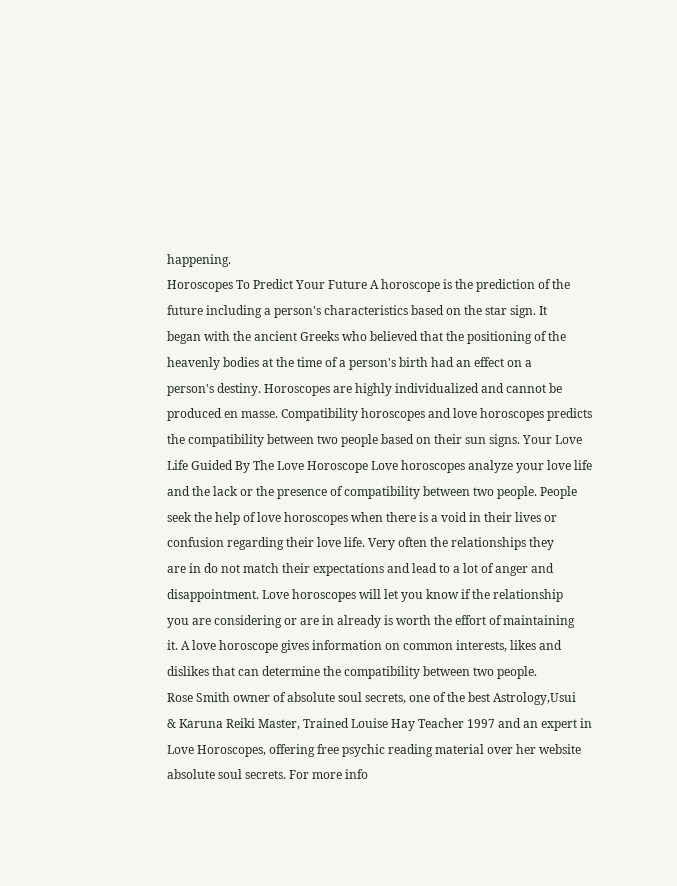happening.
Horoscopes To Predict Your Future A horoscope is the prediction of the
future including a person's characteristics based on the star sign. It
began with the ancient Greeks who believed that the positioning of the
heavenly bodies at the time of a person's birth had an effect on a
person's destiny. Horoscopes are highly individualized and cannot be
produced en masse. Compatibility horoscopes and love horoscopes predicts
the compatibility between two people based on their sun signs. Your Love
Life Guided By The Love Horoscope Love horoscopes analyze your love life
and the lack or the presence of compatibility between two people. People
seek the help of love horoscopes when there is a void in their lives or
confusion regarding their love life. Very often the relationships they
are in do not match their expectations and lead to a lot of anger and
disappointment. Love horoscopes will let you know if the relationship
you are considering or are in already is worth the effort of maintaining
it. A love horoscope gives information on common interests, likes and
dislikes that can determine the compatibility between two people.
Rose Smith owner of absolute soul secrets, one of the best Astrology,Usui
& Karuna Reiki Master, Trained Louise Hay Teacher 1997 and an expert in
Love Horoscopes, offering free psychic reading material over her website
absolute soul secrets. For more info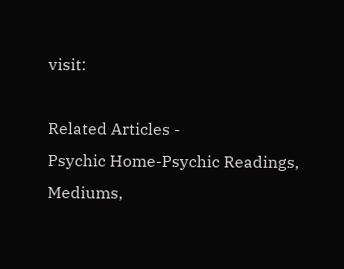visit:

Related Articles -
Psychic Home-Psychic Readings, Mediums,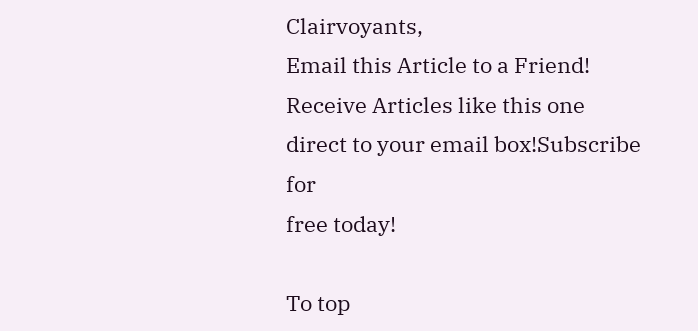Clairvoyants,
Email this Article to a Friend!
Receive Articles like this one direct to your email box!Subscribe for
free today!

To top